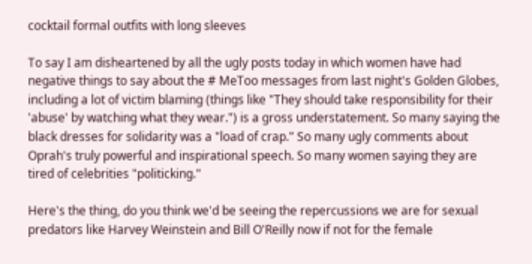cocktail formal outfits with long sleeves

To say I am disheartened by all the ugly posts today in which women have had negative things to say about the # MeToo messages from last night's Golden Globes, including a lot of victim blaming (things like "They should take responsibility for their 'abuse' by watching what they wear.") is a gross understatement. So many saying the black dresses for solidarity was a "load of crap." So many ugly comments about Oprah's truly powerful and inspirational speech. So many women saying they are tired of celebrities "politicking."

Here's the thing, do you think we'd be seeing the repercussions we are for sexual predators like Harvey Weinstein and Bill O'Reilly now if not for the female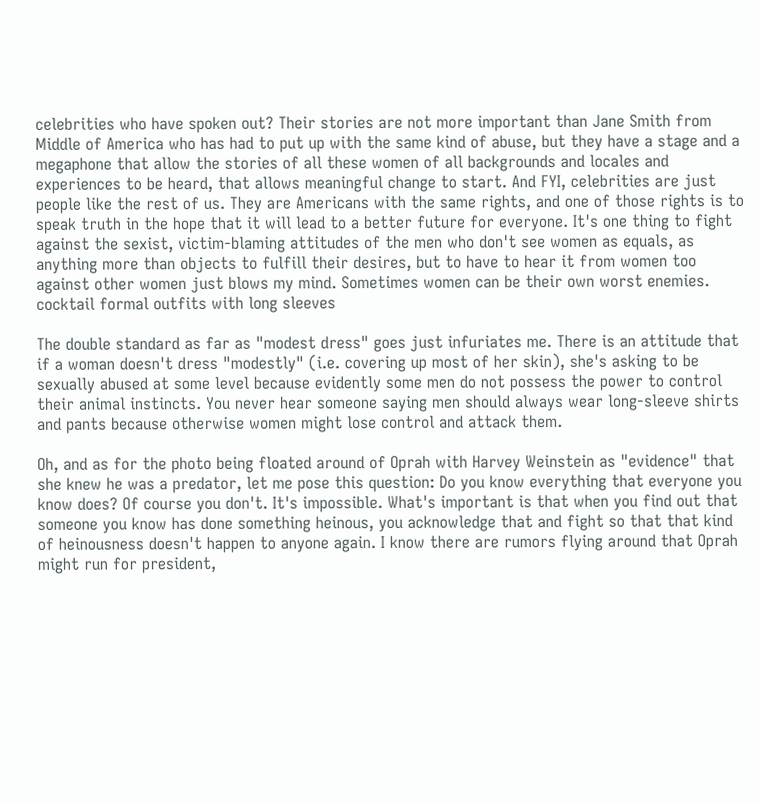celebrities who have spoken out? Their stories are not more important than Jane Smith from Middle of America who has had to put up with the same kind of abuse, but they have a stage and a megaphone that allow the stories of all these women of all backgrounds and locales and experiences to be heard, that allows meaningful change to start. And FYI, celebrities are just people like the rest of us. They are Americans with the same rights, and one of those rights is to speak truth in the hope that it will lead to a better future for everyone. It's one thing to fight against the sexist, victim-blaming attitudes of the men who don't see women as equals, as anything more than objects to fulfill their desires, but to have to hear it from women too against other women just blows my mind. Sometimes women can be their own worst enemies. cocktail formal outfits with long sleeves

The double standard as far as "modest dress" goes just infuriates me. There is an attitude that if a woman doesn't dress "modestly" (i.e. covering up most of her skin), she's asking to be sexually abused at some level because evidently some men do not possess the power to control their animal instincts. You never hear someone saying men should always wear long-sleeve shirts and pants because otherwise women might lose control and attack them.

Oh, and as for the photo being floated around of Oprah with Harvey Weinstein as "evidence" that she knew he was a predator, let me pose this question: Do you know everything that everyone you know does? Of course you don't. It's impossible. What's important is that when you find out that someone you know has done something heinous, you acknowledge that and fight so that that kind of heinousness doesn't happen to anyone again. I know there are rumors flying around that Oprah might run for president,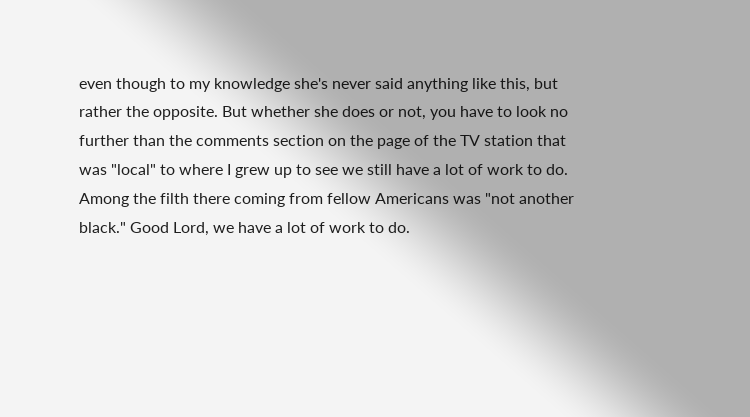even though to my knowledge she's never said anything like this, but rather the opposite. But whether she does or not, you have to look no further than the comments section on the page of the TV station that was "local" to where I grew up to see we still have a lot of work to do. Among the filth there coming from fellow Americans was "not another black." Good Lord, we have a lot of work to do.